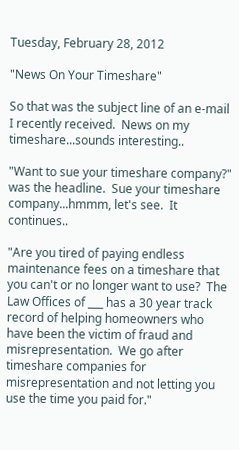Tuesday, February 28, 2012

"News On Your Timeshare"

So that was the subject line of an e-mail I recently received.  News on my timeshare...sounds interesting..

"Want to sue your timeshare company?" was the headline.  Sue your timeshare company...hmmm, let's see.  It continues..

"Are you tired of paying endless maintenance fees on a timeshare that you can't or no longer want to use?  The Law Offices of ___ has a 30 year track record of helping homeowners who have been the victim of fraud and misrepresentation.  We go after timeshare companies for misrepresentation and not letting you use the time you paid for."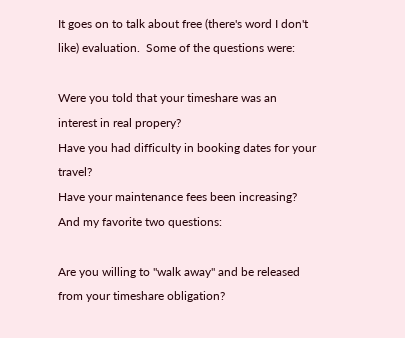It goes on to talk about free (there's word I don't like) evaluation.  Some of the questions were:

Were you told that your timeshare was an interest in real propery?
Have you had difficulty in booking dates for your travel?
Have your maintenance fees been increasing?
And my favorite two questions:

Are you willing to "walk away" and be released from your timeshare obligation?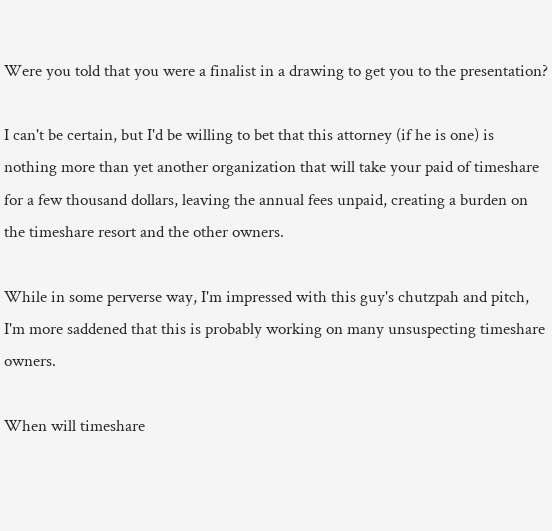Were you told that you were a finalist in a drawing to get you to the presentation?

I can't be certain, but I'd be willing to bet that this attorney (if he is one) is nothing more than yet another organization that will take your paid of timeshare for a few thousand dollars, leaving the annual fees unpaid, creating a burden on the timeshare resort and the other owners.

While in some perverse way, I'm impressed with this guy's chutzpah and pitch, I'm more saddened that this is probably working on many unsuspecting timeshare owners.

When will timeshare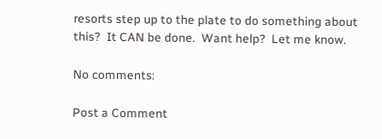resorts step up to the plate to do something about this?  It CAN be done.  Want help?  Let me know.

No comments:

Post a Comment